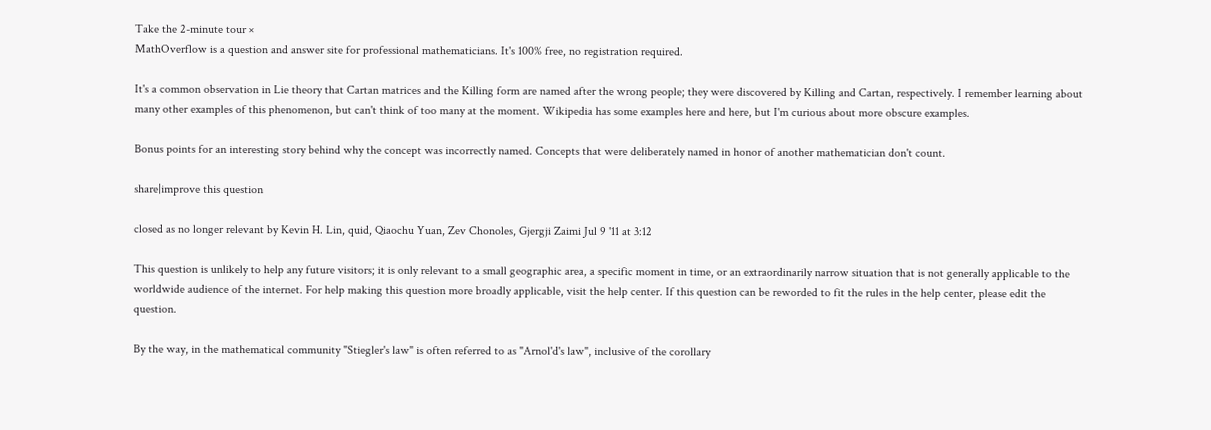Take the 2-minute tour ×
MathOverflow is a question and answer site for professional mathematicians. It's 100% free, no registration required.

It's a common observation in Lie theory that Cartan matrices and the Killing form are named after the wrong people; they were discovered by Killing and Cartan, respectively. I remember learning about many other examples of this phenomenon, but can't think of too many at the moment. Wikipedia has some examples here and here, but I'm curious about more obscure examples.

Bonus points for an interesting story behind why the concept was incorrectly named. Concepts that were deliberately named in honor of another mathematician don't count.

share|improve this question

closed as no longer relevant by Kevin H. Lin, quid, Qiaochu Yuan, Zev Chonoles, Gjergji Zaimi Jul 9 '11 at 3:12

This question is unlikely to help any future visitors; it is only relevant to a small geographic area, a specific moment in time, or an extraordinarily narrow situation that is not generally applicable to the worldwide audience of the internet. For help making this question more broadly applicable, visit the help center. If this question can be reworded to fit the rules in the help center, please edit the question.

By the way, in the mathematical community "Stiegler's law" is often referred to as "Arnol'd's law", inclusive of the corollary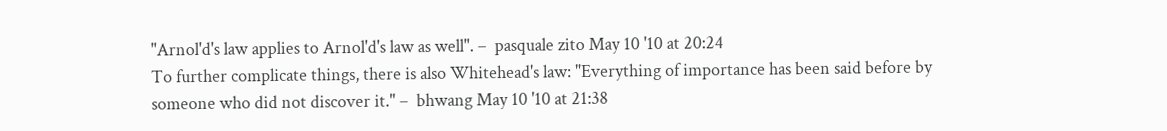"Arnol'd's law applies to Arnol'd's law as well". –  pasquale zito May 10 '10 at 20:24
To further complicate things, there is also Whitehead's law: "Everything of importance has been said before by someone who did not discover it." –  bhwang May 10 '10 at 21:38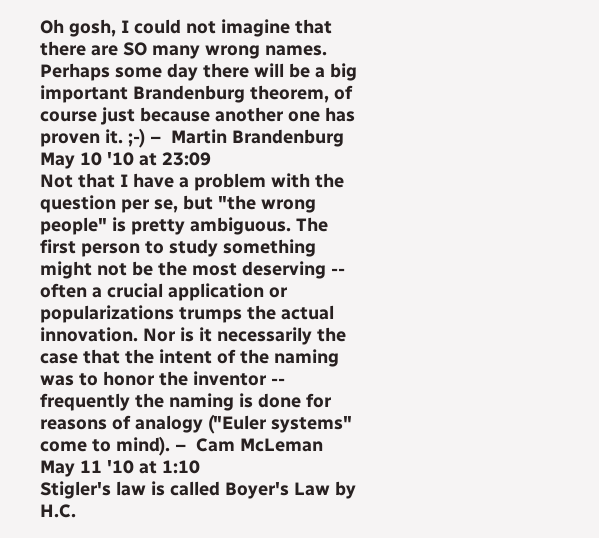Oh gosh, I could not imagine that there are SO many wrong names. Perhaps some day there will be a big important Brandenburg theorem, of course just because another one has proven it. ;-) –  Martin Brandenburg May 10 '10 at 23:09
Not that I have a problem with the question per se, but "the wrong people" is pretty ambiguous. The first person to study something might not be the most deserving -- often a crucial application or popularizations trumps the actual innovation. Nor is it necessarily the case that the intent of the naming was to honor the inventor -- frequently the naming is done for reasons of analogy ("Euler systems" come to mind). –  Cam McLeman May 11 '10 at 1:10
Stigler's law is called Boyer's Law by H.C.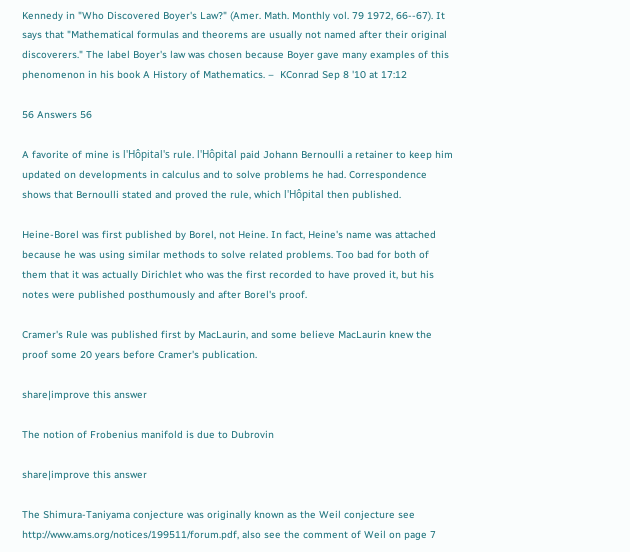Kennedy in "Who Discovered Boyer's Law?" (Amer. Math. Monthly vol. 79 1972, 66--67). It says that "Mathematical formulas and theorems are usually not named after their original discoverers." The label Boyer's law was chosen because Boyer gave many examples of this phenomenon in his book A History of Mathematics. –  KConrad Sep 8 '10 at 17:12

56 Answers 56

A favorite of mine is l'Hôpital's rule. l'Hôpital paid Johann Bernoulli a retainer to keep him updated on developments in calculus and to solve problems he had. Correspondence shows that Bernoulli stated and proved the rule, which l'Hôpital then published.

Heine-Borel was first published by Borel, not Heine. In fact, Heine's name was attached because he was using similar methods to solve related problems. Too bad for both of them that it was actually Dirichlet who was the first recorded to have proved it, but his notes were published posthumously and after Borel's proof.

Cramer's Rule was published first by MacLaurin, and some believe MacLaurin knew the proof some 20 years before Cramer's publication.

share|improve this answer

The notion of Frobenius manifold is due to Dubrovin

share|improve this answer

The Shimura-Taniyama conjecture was originally known as the Weil conjecture see http://www.ams.org/notices/199511/forum.pdf, also see the comment of Weil on page 7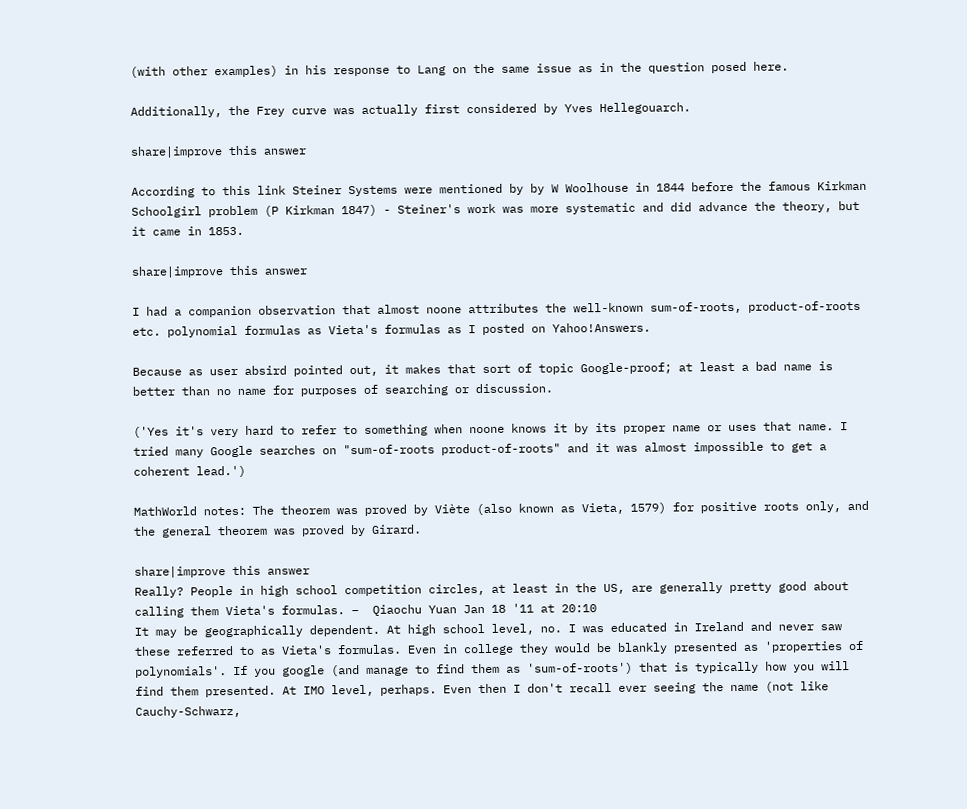(with other examples) in his response to Lang on the same issue as in the question posed here.

Additionally, the Frey curve was actually first considered by Yves Hellegouarch.

share|improve this answer

According to this link Steiner Systems were mentioned by by W Woolhouse in 1844 before the famous Kirkman Schoolgirl problem (P Kirkman 1847) - Steiner's work was more systematic and did advance the theory, but it came in 1853.

share|improve this answer

I had a companion observation that almost noone attributes the well-known sum-of-roots, product-of-roots etc. polynomial formulas as Vieta's formulas as I posted on Yahoo!Answers.

Because as user absird pointed out, it makes that sort of topic Google-proof; at least a bad name is better than no name for purposes of searching or discussion.

('Yes it's very hard to refer to something when noone knows it by its proper name or uses that name. I tried many Google searches on "sum-of-roots product-of-roots" and it was almost impossible to get a coherent lead.')

MathWorld notes: The theorem was proved by Viète (also known as Vieta, 1579) for positive roots only, and the general theorem was proved by Girard.

share|improve this answer
Really? People in high school competition circles, at least in the US, are generally pretty good about calling them Vieta's formulas. –  Qiaochu Yuan Jan 18 '11 at 20:10
It may be geographically dependent. At high school level, no. I was educated in Ireland and never saw these referred to as Vieta's formulas. Even in college they would be blankly presented as 'properties of polynomials'. If you google (and manage to find them as 'sum-of-roots') that is typically how you will find them presented. At IMO level, perhaps. Even then I don't recall ever seeing the name (not like Cauchy-Schwarz,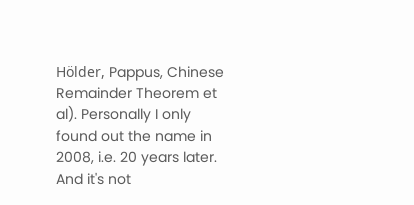Hölder, Pappus, Chinese Remainder Theorem et al). Personally I only found out the name in 2008, i.e. 20 years later. And it's not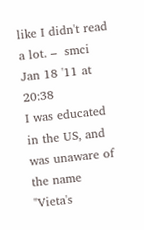like I didn't read a lot. –  smci Jan 18 '11 at 20:38
I was educated in the US, and was unaware of the name "Vieta's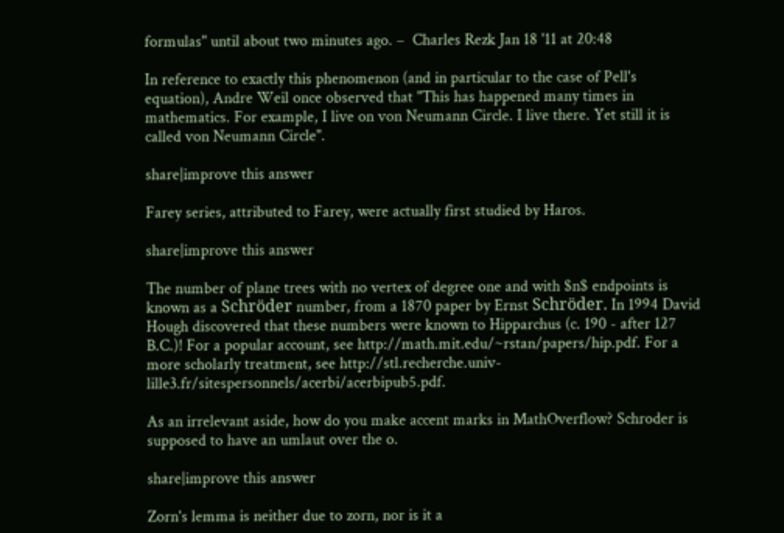formulas" until about two minutes ago. –  Charles Rezk Jan 18 '11 at 20:48

In reference to exactly this phenomenon (and in particular to the case of Pell's equation), Andre Weil once observed that "This has happened many times in mathematics. For example, I live on von Neumann Circle. I live there. Yet still it is called von Neumann Circle".

share|improve this answer

Farey series, attributed to Farey, were actually first studied by Haros.

share|improve this answer

The number of plane trees with no vertex of degree one and with $n$ endpoints is known as a Schröder number, from a 1870 paper by Ernst Schröder. In 1994 David Hough discovered that these numbers were known to Hipparchus (c. 190 - after 127 B.C.)! For a popular account, see http://math.mit.edu/~rstan/papers/hip.pdf. For a more scholarly treatment, see http://stl.recherche.univ-lille3.fr/sitespersonnels/acerbi/acerbipub5.pdf.

As an irrelevant aside, how do you make accent marks in MathOverflow? Schroder is supposed to have an umlaut over the o.

share|improve this answer

Zorn's lemma is neither due to zorn, nor is it a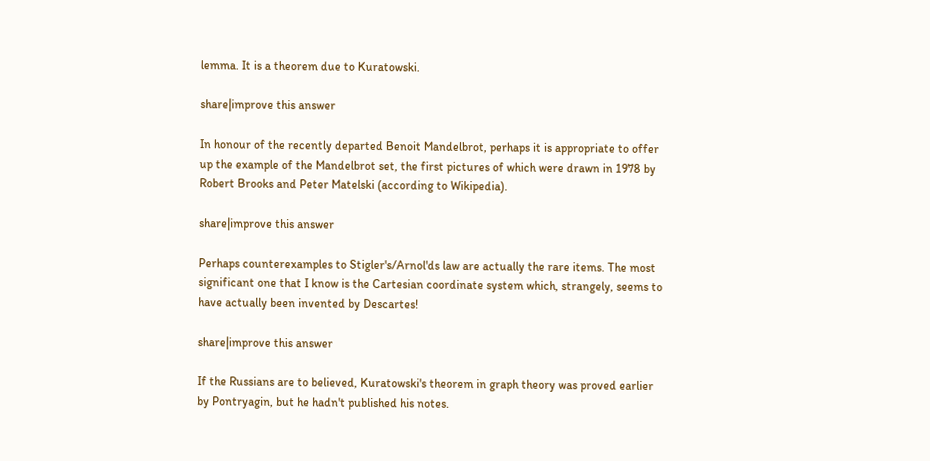lemma. It is a theorem due to Kuratowski.

share|improve this answer

In honour of the recently departed Benoit Mandelbrot, perhaps it is appropriate to offer up the example of the Mandelbrot set, the first pictures of which were drawn in 1978 by Robert Brooks and Peter Matelski (according to Wikipedia).

share|improve this answer

Perhaps counterexamples to Stigler's/Arnol'ds law are actually the rare items. The most significant one that I know is the Cartesian coordinate system which, strangely, seems to have actually been invented by Descartes!

share|improve this answer

If the Russians are to believed, Kuratowski's theorem in graph theory was proved earlier by Pontryagin, but he hadn't published his notes.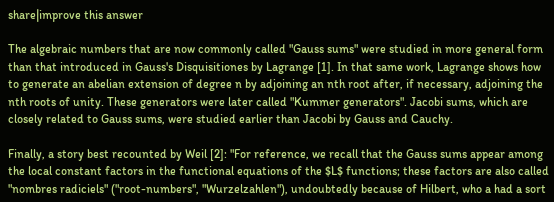share|improve this answer

The algebraic numbers that are now commonly called "Gauss sums" were studied in more general form than that introduced in Gauss's Disquisitiones by Lagrange [1]. In that same work, Lagrange shows how to generate an abelian extension of degree n by adjoining an nth root after, if necessary, adjoining the nth roots of unity. These generators were later called "Kummer generators". Jacobi sums, which are closely related to Gauss sums, were studied earlier than Jacobi by Gauss and Cauchy.

Finally, a story best recounted by Weil [2]: "For reference, we recall that the Gauss sums appear among the local constant factors in the functional equations of the $L$ functions; these factors are also called "nombres radiciels" ("root-numbers", "Wurzelzahlen"), undoubtedly because of Hilbert, who a had a sort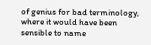of genius for bad terminology, where it would have been sensible to name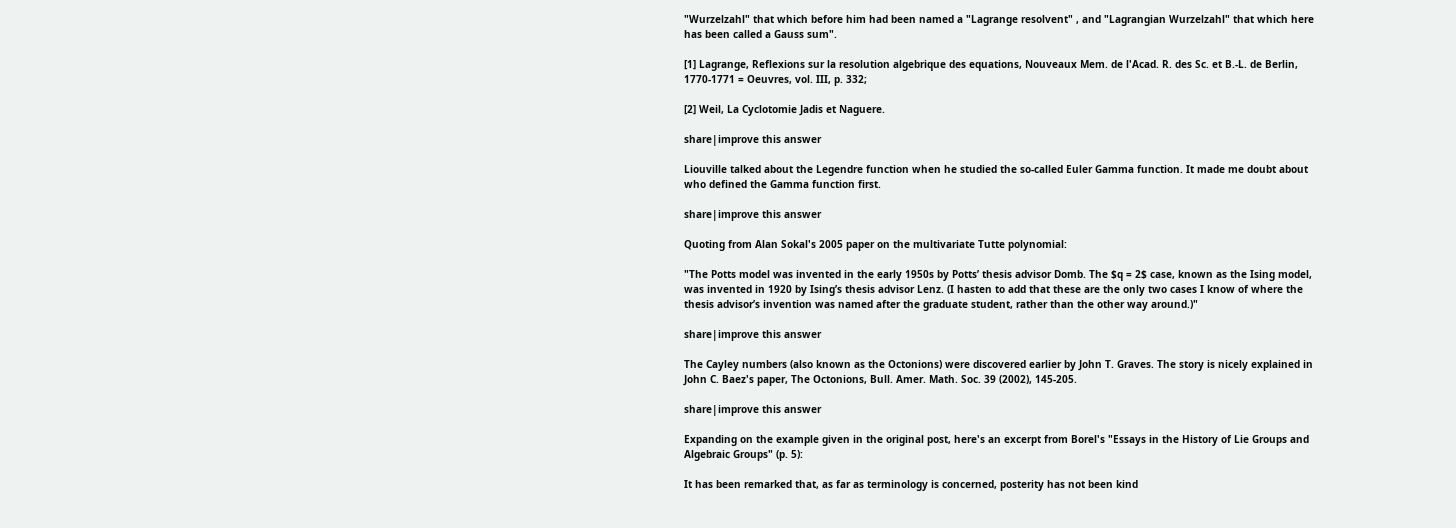"Wurzelzahl" that which before him had been named a "Lagrange resolvent" , and "Lagrangian Wurzelzahl" that which here has been called a Gauss sum".

[1] Lagrange, Reflexions sur la resolution algebrique des equations, Nouveaux Mem. de l'Acad. R. des Sc. et B.-L. de Berlin, 1770-1771 = Oeuvres, vol. III, p. 332;

[2] Weil, La Cyclotomie Jadis et Naguere.

share|improve this answer

Liouville talked about the Legendre function when he studied the so-called Euler Gamma function. It made me doubt about who defined the Gamma function first.

share|improve this answer

Quoting from Alan Sokal's 2005 paper on the multivariate Tutte polynomial:

"The Potts model was invented in the early 1950s by Potts’ thesis advisor Domb. The $q = 2$ case, known as the Ising model, was invented in 1920 by Ising’s thesis advisor Lenz. (I hasten to add that these are the only two cases I know of where the thesis advisor’s invention was named after the graduate student, rather than the other way around.)"

share|improve this answer

The Cayley numbers (also known as the Octonions) were discovered earlier by John T. Graves. The story is nicely explained in John C. Baez's paper, The Octonions, Bull. Amer. Math. Soc. 39 (2002), 145-205.

share|improve this answer

Expanding on the example given in the original post, here's an excerpt from Borel's "Essays in the History of Lie Groups and Algebraic Groups" (p. 5):

It has been remarked that, as far as terminology is concerned, posterity has not been kind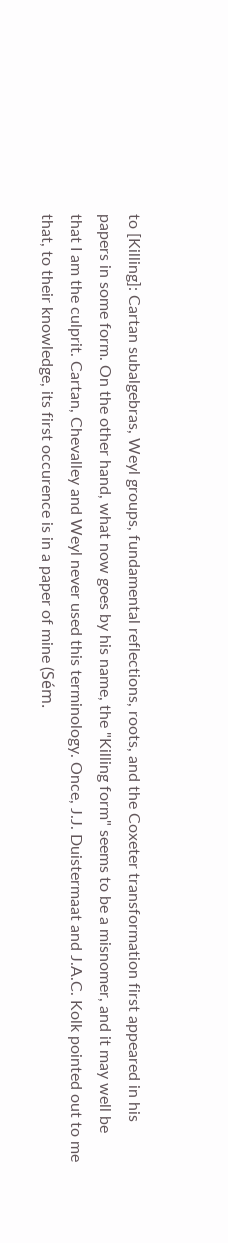to [Killing]: Cartan subalgebras, Weyl groups, fundamental reflections, roots, and the Coxeter transformation first appeared in his papers in some form. On the other hand, what now goes by his name, the "Killing form" seems to be a misnomer, and it may well be that I am the culprit. Cartan, Chevalley and Weyl never used this terminology. Once, J.J. Duistermaat and J.A.C. Kolk pointed out to me that, to their knowledge, its first occurence is in a paper of mine (Sém.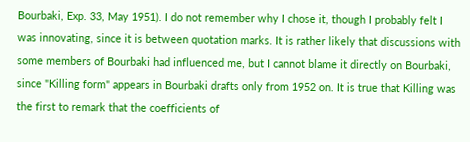Bourbaki, Exp. 33, May 1951). I do not remember why I chose it, though I probably felt I was innovating, since it is between quotation marks. It is rather likely that discussions with some members of Bourbaki had influenced me, but I cannot blame it directly on Bourbaki, since "Killing form" appears in Bourbaki drafts only from 1952 on. It is true that Killing was the first to remark that the coefficients of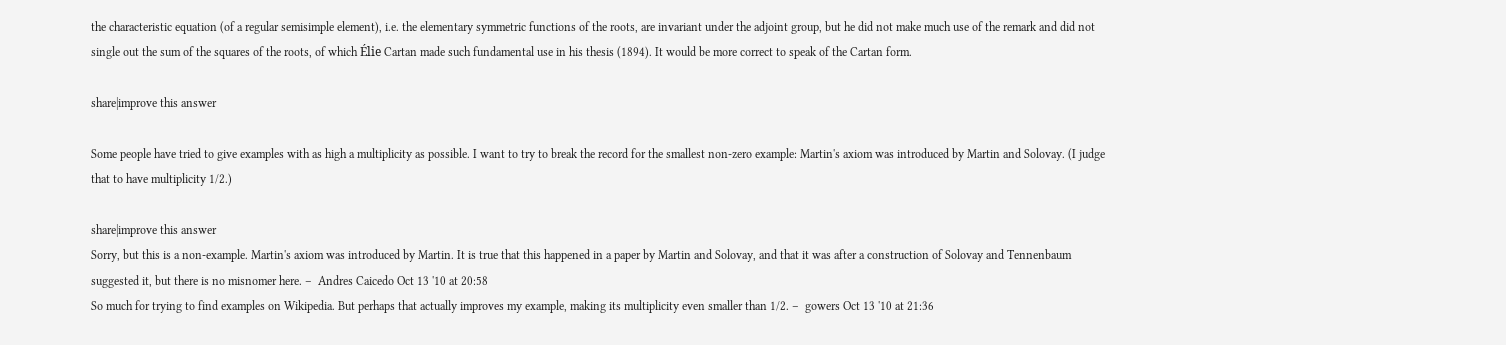the characteristic equation (of a regular semisimple element), i.e. the elementary symmetric functions of the roots, are invariant under the adjoint group, but he did not make much use of the remark and did not single out the sum of the squares of the roots, of which Élie Cartan made such fundamental use in his thesis (1894). It would be more correct to speak of the Cartan form.

share|improve this answer

Some people have tried to give examples with as high a multiplicity as possible. I want to try to break the record for the smallest non-zero example: Martin's axiom was introduced by Martin and Solovay. (I judge that to have multiplicity 1/2.)

share|improve this answer
Sorry, but this is a non-example. Martin's axiom was introduced by Martin. It is true that this happened in a paper by Martin and Solovay, and that it was after a construction of Solovay and Tennenbaum suggested it, but there is no misnomer here. –  Andres Caicedo Oct 13 '10 at 20:58
So much for trying to find examples on Wikipedia. But perhaps that actually improves my example, making its multiplicity even smaller than 1/2. –  gowers Oct 13 '10 at 21:36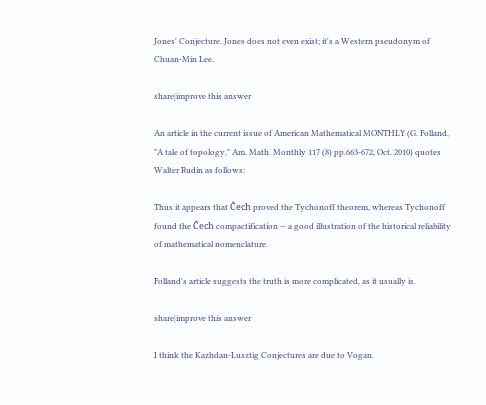Jones' Conjecture. Jones does not even exist; it's a Western pseudonym of Chuan-Min Lee.

share|improve this answer

An article in the current issue of American Mathematical MONTHLY (G. Folland, "A tale of topology," Am. Math. Monthly 117 (8) pp.663-672, Oct. 2010) quotes Walter Rudin as follows:

Thus it appears that Čech proved the Tychonoff theorem, whereas Tychonoff found the Čech compactification -- a good illustration of the historical reliability of mathematical nomenclature.

Folland's article suggests the truth is more complicated, as it usually is.

share|improve this answer

I think the Kazhdan-Lusztig Conjectures are due to Vogan.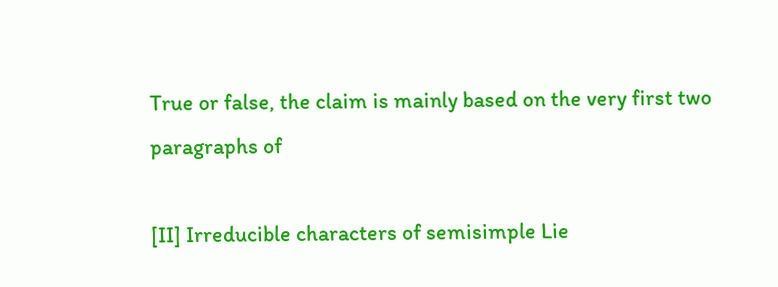True or false, the claim is mainly based on the very first two paragraphs of

[II] Irreducible characters of semisimple Lie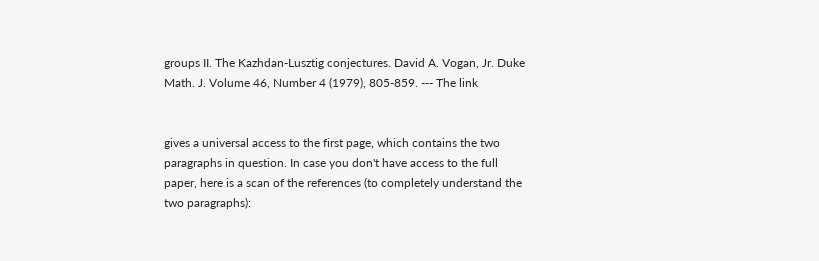groups II. The Kazhdan-Lusztig conjectures. David A. Vogan, Jr. Duke Math. J. Volume 46, Number 4 (1979), 805-859. --- The link


gives a universal access to the first page, which contains the two paragraphs in question. In case you don't have access to the full paper, here is a scan of the references (to completely understand the two paragraphs):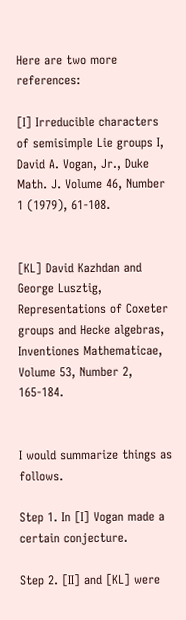Here are two more references:

[I] Irreducible characters of semisimple Lie groups I, David A. Vogan, Jr., Duke Math. J. Volume 46, Number 1 (1979), 61-108.


[KL] David Kazhdan and George Lusztig, Representations of Coxeter groups and Hecke algebras, Inventiones Mathematicae, Volume 53, Number 2, 165-184.


I would summarize things as follows.

Step 1. In [I] Vogan made a certain conjecture.

Step 2. [II] and [KL] were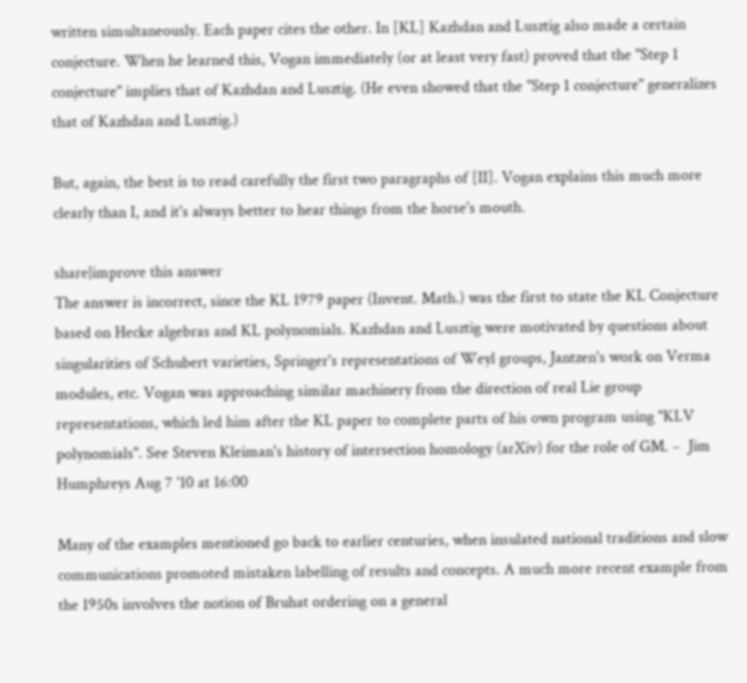written simultaneously. Each paper cites the other. In [KL] Kazhdan and Lusztig also made a certain conjecture. When he learned this, Vogan immediately (or at least very fast) proved that the "Step 1 conjecture" implies that of Kazhdan and Lusztig. (He even showed that the "Step 1 conjecture" generalizes that of Kazhdan and Lusztig.)

But, again, the best is to read carefully the first two paragraphs of [II]. Vogan explains this much more clearly than I, and it's always better to hear things from the horse's mouth.

share|improve this answer
The answer is incorrect, since the KL 1979 paper (Invent. Math.) was the first to state the KL Conjecture based on Hecke algebras and KL polynomials. Kazhdan and Lusztig were motivated by questions about singularities of Schubert varieties, Springer's representations of Weyl groups, Jantzen's work on Verma modules, etc. Vogan was approaching similar machinery from the direction of real Lie group representations, which led him after the KL paper to complete parts of his own program using "KLV polynomials". See Steven Kleiman's history of intersection homology (arXiv) for the role of GM. –  Jim Humphreys Aug 7 '10 at 16:00

Many of the examples mentioned go back to earlier centuries, when insulated national traditions and slow communications promoted mistaken labelling of results and concepts. A much more recent example from the 1950s involves the notion of Bruhat ordering on a general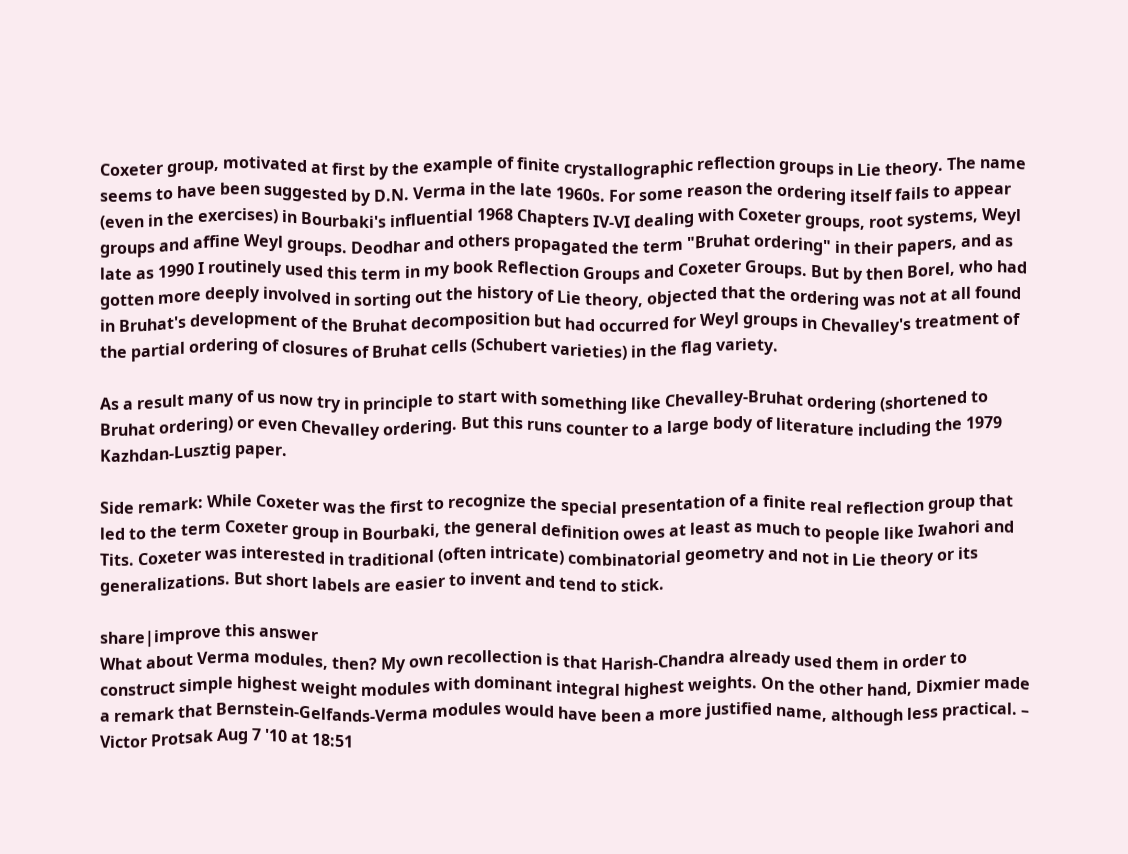Coxeter group, motivated at first by the example of finite crystallographic reflection groups in Lie theory. The name seems to have been suggested by D.N. Verma in the late 1960s. For some reason the ordering itself fails to appear (even in the exercises) in Bourbaki's influential 1968 Chapters IV-VI dealing with Coxeter groups, root systems, Weyl groups and affine Weyl groups. Deodhar and others propagated the term "Bruhat ordering" in their papers, and as late as 1990 I routinely used this term in my book Reflection Groups and Coxeter Groups. But by then Borel, who had gotten more deeply involved in sorting out the history of Lie theory, objected that the ordering was not at all found in Bruhat's development of the Bruhat decomposition but had occurred for Weyl groups in Chevalley's treatment of the partial ordering of closures of Bruhat cells (Schubert varieties) in the flag variety.

As a result many of us now try in principle to start with something like Chevalley-Bruhat ordering (shortened to Bruhat ordering) or even Chevalley ordering. But this runs counter to a large body of literature including the 1979 Kazhdan-Lusztig paper.

Side remark: While Coxeter was the first to recognize the special presentation of a finite real reflection group that led to the term Coxeter group in Bourbaki, the general definition owes at least as much to people like Iwahori and Tits. Coxeter was interested in traditional (often intricate) combinatorial geometry and not in Lie theory or its generalizations. But short labels are easier to invent and tend to stick.

share|improve this answer
What about Verma modules, then? My own recollection is that Harish-Chandra already used them in order to construct simple highest weight modules with dominant integral highest weights. On the other hand, Dixmier made a remark that Bernstein-Gelfands-Verma modules would have been a more justified name, although less practical. –  Victor Protsak Aug 7 '10 at 18:51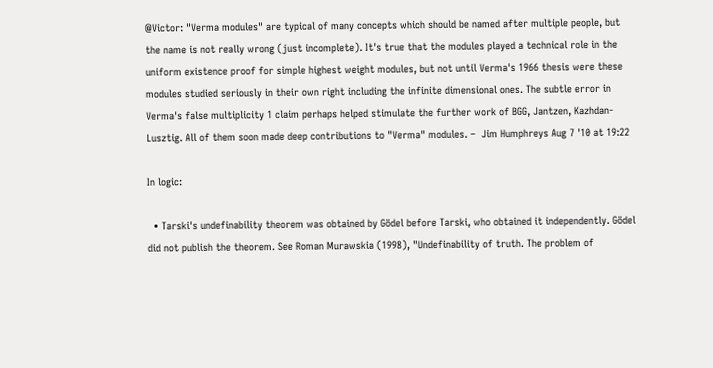@Victor: "Verma modules" are typical of many concepts which should be named after multiple people, but the name is not really wrong (just incomplete). It's true that the modules played a technical role in the uniform existence proof for simple highest weight modules, but not until Verma's 1966 thesis were these modules studied seriously in their own right including the infinite dimensional ones. The subtle error in Verma's false multiplicity 1 claim perhaps helped stimulate the further work of BGG, Jantzen, Kazhdan-Lusztig. All of them soon made deep contributions to "Verma" modules. –  Jim Humphreys Aug 7 '10 at 19:22

In logic:

  • Tarski's undefinability theorem was obtained by Gödel before Tarski, who obtained it independently. Gödel did not publish the theorem. See Roman Murawskia (1998), "Undefinability of truth. The problem of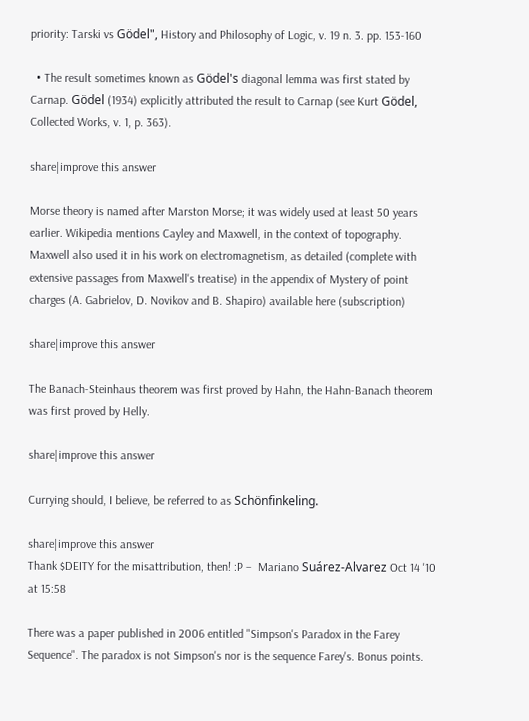priority: Tarski vs Gödel", History and Philosophy of Logic, v. 19 n. 3. pp. 153-160

  • The result sometimes known as Gödel's diagonal lemma was first stated by Carnap. Gödel (1934) explicitly attributed the result to Carnap (see Kurt Gödel, Collected Works, v. 1, p. 363).

share|improve this answer

Morse theory is named after Marston Morse; it was widely used at least 50 years earlier. Wikipedia mentions Cayley and Maxwell, in the context of topography. Maxwell also used it in his work on electromagnetism, as detailed (complete with extensive passages from Maxwell's treatise) in the appendix of Mystery of point charges (A. Gabrielov, D. Novikov and B. Shapiro) available here (subscription)

share|improve this answer

The Banach-Steinhaus theorem was first proved by Hahn, the Hahn-Banach theorem was first proved by Helly.

share|improve this answer

Currying should, I believe, be referred to as Schönfinkeling.

share|improve this answer
Thank $DEITY for the misattribution, then! :P –  Mariano Suárez-Alvarez Oct 14 '10 at 15:58

There was a paper published in 2006 entitled "Simpson's Paradox in the Farey Sequence". The paradox is not Simpson's nor is the sequence Farey's. Bonus points.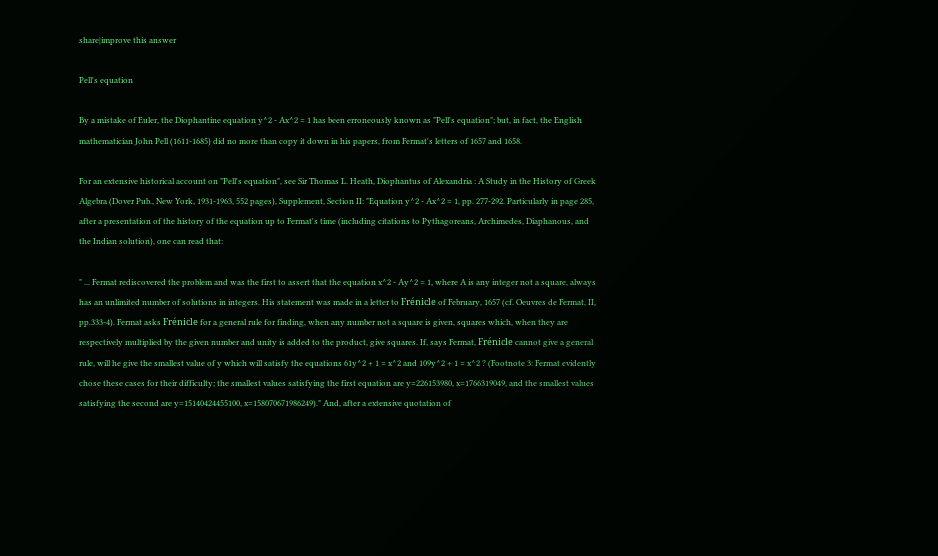share|improve this answer

Pell's equation

By a mistake of Euler, the Diophantine equation y^2 - Ax^2 = 1 has been erroneously known as "Pell's equation"; but, in fact, the English mathematician John Pell (1611-1685) did no more than copy it down in his papers, from Fermat's letters of 1657 and 1658.

For an extensive historical account on "Pell's equation", see Sir Thomas L. Heath, Diophantus of Alexandria : A Study in the History of Greek Algebra (Dover Pub., New York, 1931-1963, 552 pages), Supplement, Section II: "Equation y^2 - Ax^2 = 1, pp. 277-292. Particularly in page 285, after a presentation of the history of the equation up to Fermat's time (including citations to Pythagoreans, Archimedes, Diaphanous, and the Indian solution), one can read that:

" ... Fermat rediscovered the problem and was the first to assert that the equation x^2 - Ay^2 = 1, where A is any integer not a square, always has an unlimited number of solutions in integers. His statement was made in a letter to Frénicle of February, 1657 (cf. Oeuvres de Fermat, II, pp.333-4). Fermat asks Frénicle for a general rule for finding, when any number not a square is given, squares which, when they are respectively multiplied by the given number and unity is added to the product, give squares. If, says Fermat, Frénicle cannot give a general rule, will he give the smallest value of y which will satisfy the equations 61y^2 + 1 = x^2 and 109y^2 + 1 = x^2 ? (Footnote 3: Fermat evidently chose these cases for their difficulty; the smallest values satisfying the first equation are y=226153980, x=1766319049, and the smallest values satisfying the second are y=15140424455100, x=158070671986249)." And, after a extensive quotation of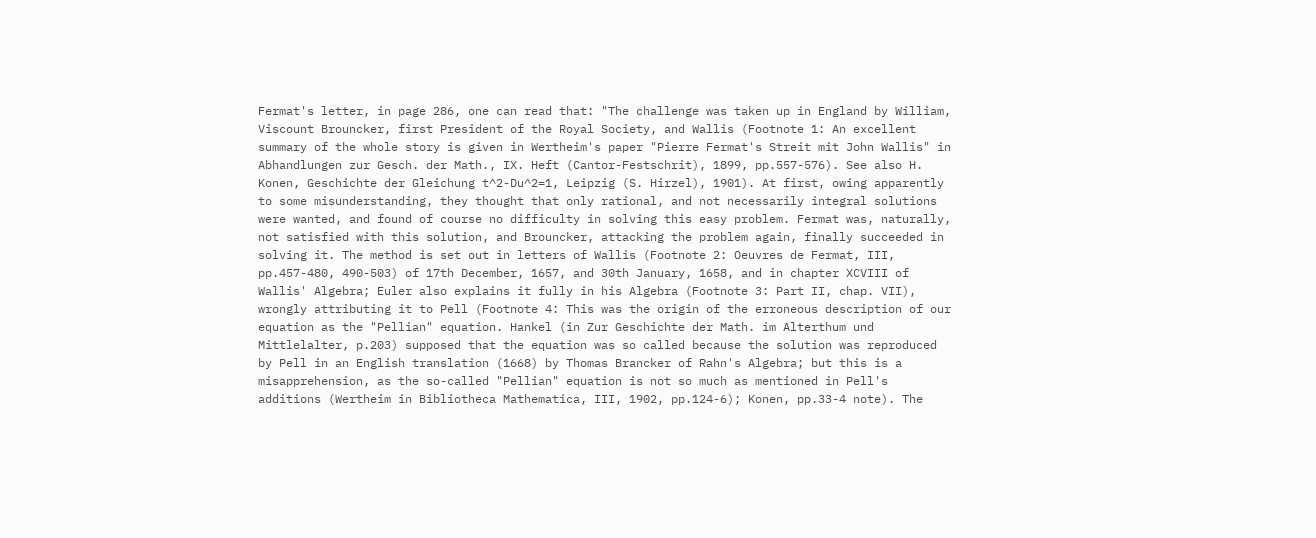Fermat's letter, in page 286, one can read that: "The challenge was taken up in England by William, Viscount Brouncker, first President of the Royal Society, and Wallis (Footnote 1: An excellent summary of the whole story is given in Wertheim's paper "Pierre Fermat's Streit mit John Wallis" in Abhandlungen zur Gesch. der Math., IX. Heft (Cantor-Festschrit), 1899, pp.557-576). See also H. Konen, Geschichte der Gleichung t^2-Du^2=1, Leipzig (S. Hirzel), 1901). At first, owing apparently to some misunderstanding, they thought that only rational, and not necessarily integral solutions were wanted, and found of course no difficulty in solving this easy problem. Fermat was, naturally, not satisfied with this solution, and Brouncker, attacking the problem again, finally succeeded in solving it. The method is set out in letters of Wallis (Footnote 2: Oeuvres de Fermat, III, pp.457-480, 490-503) of 17th December, 1657, and 30th January, 1658, and in chapter XCVIII of Wallis' Algebra; Euler also explains it fully in his Algebra (Footnote 3: Part II, chap. VII), wrongly attributing it to Pell (Footnote 4: This was the origin of the erroneous description of our equation as the "Pellian" equation. Hankel (in Zur Geschichte der Math. im Alterthum und Mittlelalter, p.203) supposed that the equation was so called because the solution was reproduced by Pell in an English translation (1668) by Thomas Brancker of Rahn's Algebra; but this is a misapprehension, as the so-called "Pellian" equation is not so much as mentioned in Pell's additions (Wertheim in Bibliotheca Mathematica, III, 1902, pp.124-6); Konen, pp.33-4 note). The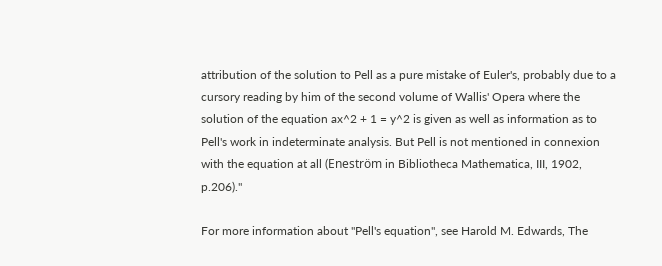attribution of the solution to Pell as a pure mistake of Euler's, probably due to a cursory reading by him of the second volume of Wallis' Opera where the solution of the equation ax^2 + 1 = y^2 is given as well as information as to Pell's work in indeterminate analysis. But Pell is not mentioned in connexion with the equation at all (Eneström in Bibliotheca Mathematica, III, 1902, p.206)."

For more information about "Pell's equation", see Harold M. Edwards, The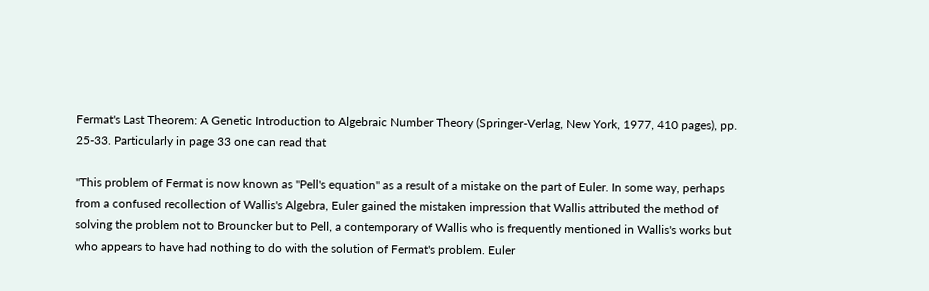Fermat's Last Theorem: A Genetic Introduction to Algebraic Number Theory (Springer-Verlag, New York, 1977, 410 pages), pp. 25-33. Particularly in page 33 one can read that

"This problem of Fermat is now known as "Pell's equation" as a result of a mistake on the part of Euler. In some way, perhaps from a confused recollection of Wallis's Algebra, Euler gained the mistaken impression that Wallis attributed the method of solving the problem not to Brouncker but to Pell, a contemporary of Wallis who is frequently mentioned in Wallis's works but who appears to have had nothing to do with the solution of Fermat's problem. Euler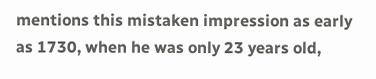mentions this mistaken impression as early as 1730, when he was only 23 years old,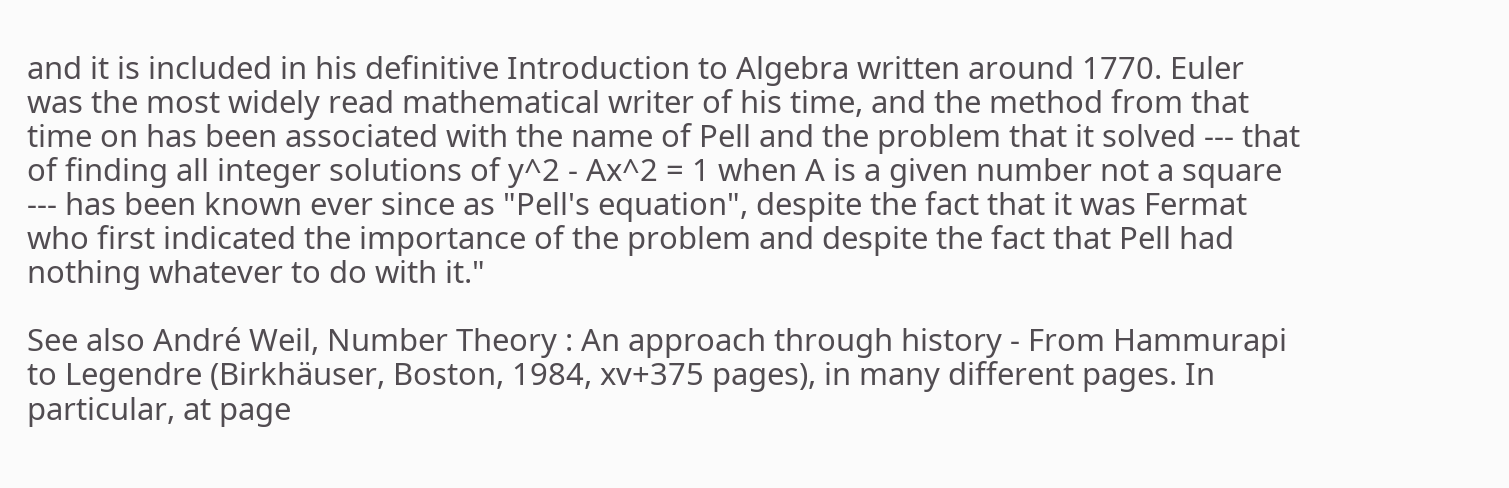and it is included in his definitive Introduction to Algebra written around 1770. Euler was the most widely read mathematical writer of his time, and the method from that time on has been associated with the name of Pell and the problem that it solved --- that of finding all integer solutions of y^2 - Ax^2 = 1 when A is a given number not a square --- has been known ever since as "Pell's equation", despite the fact that it was Fermat who first indicated the importance of the problem and despite the fact that Pell had nothing whatever to do with it."

See also André Weil, Number Theory : An approach through history - From Hammurapi to Legendre (Birkhäuser, Boston, 1984, xv+375 pages), in many different pages. In particular, at page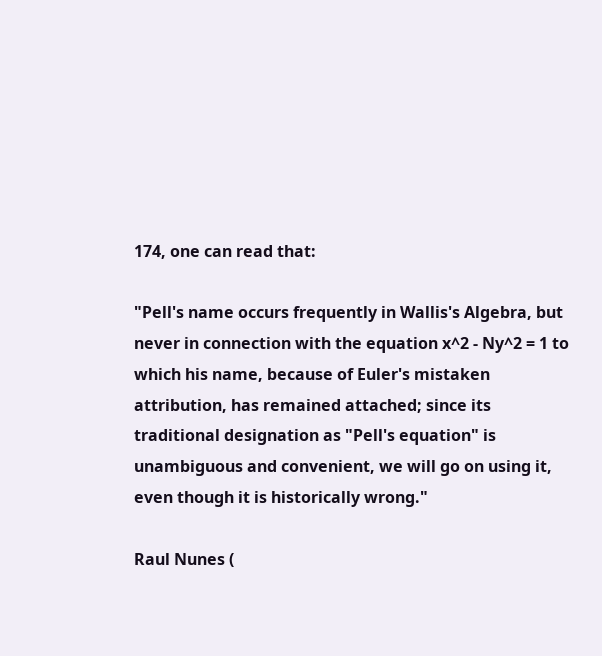174, one can read that:

"Pell's name occurs frequently in Wallis's Algebra, but never in connection with the equation x^2 - Ny^2 = 1 to which his name, because of Euler's mistaken attribution, has remained attached; since its traditional designation as "Pell's equation" is unambiguous and convenient, we will go on using it, even though it is historically wrong."

Raul Nunes (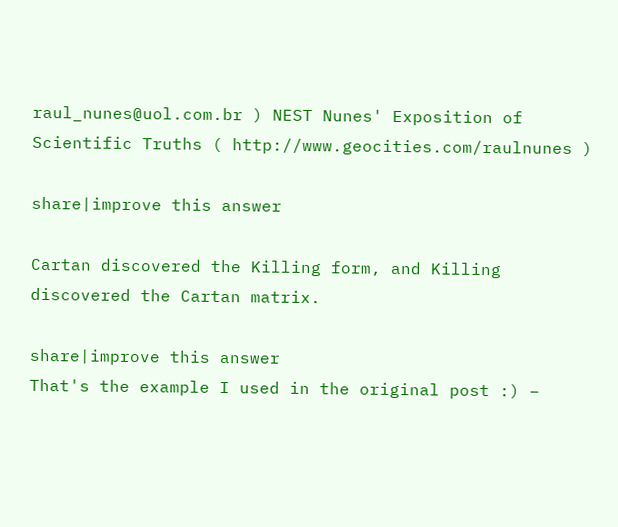raul_nunes@uol.com.br ) NEST Nunes' Exposition of Scientific Truths ( http://www.geocities.com/raulnunes )

share|improve this answer

Cartan discovered the Killing form, and Killing discovered the Cartan matrix.

share|improve this answer
That's the example I used in the original post :) –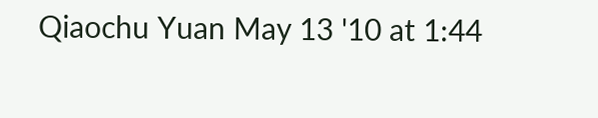Qiaochu Yuan May 13 '10 at 1:44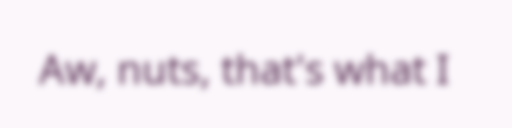Aw, nuts, that's what I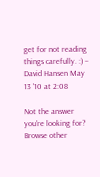get for not reading things carefully. :) –  David Hansen May 13 '10 at 2:08

Not the answer you're looking for? Browse other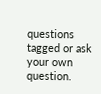questions tagged or ask your own question.